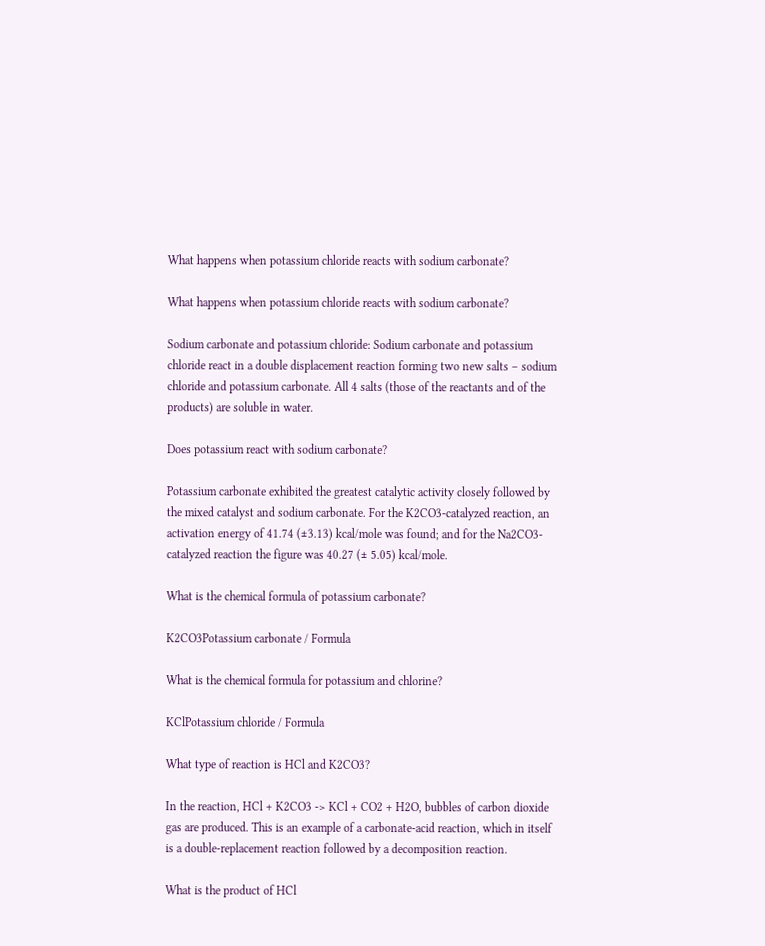What happens when potassium chloride reacts with sodium carbonate?

What happens when potassium chloride reacts with sodium carbonate?

Sodium carbonate and potassium chloride: Sodium carbonate and potassium chloride react in a double displacement reaction forming two new salts – sodium chloride and potassium carbonate. All 4 salts (those of the reactants and of the products) are soluble in water.

Does potassium react with sodium carbonate?

Potassium carbonate exhibited the greatest catalytic activity closely followed by the mixed catalyst and sodium carbonate. For the K2CO3-catalyzed reaction, an activation energy of 41.74 (±3.13) kcal/mole was found; and for the Na2CO3-catalyzed reaction the figure was 40.27 (± 5.05) kcal/mole.

What is the chemical formula of potassium carbonate?

K2CO3Potassium carbonate / Formula

What is the chemical formula for potassium and chlorine?

KClPotassium chloride / Formula

What type of reaction is HCl and K2CO3?

In the reaction, HCl + K2CO3 -> KCl + CO2 + H2O, bubbles of carbon dioxide gas are produced. This is an example of a carbonate-acid reaction, which in itself is a double-replacement reaction followed by a decomposition reaction.

What is the product of HCl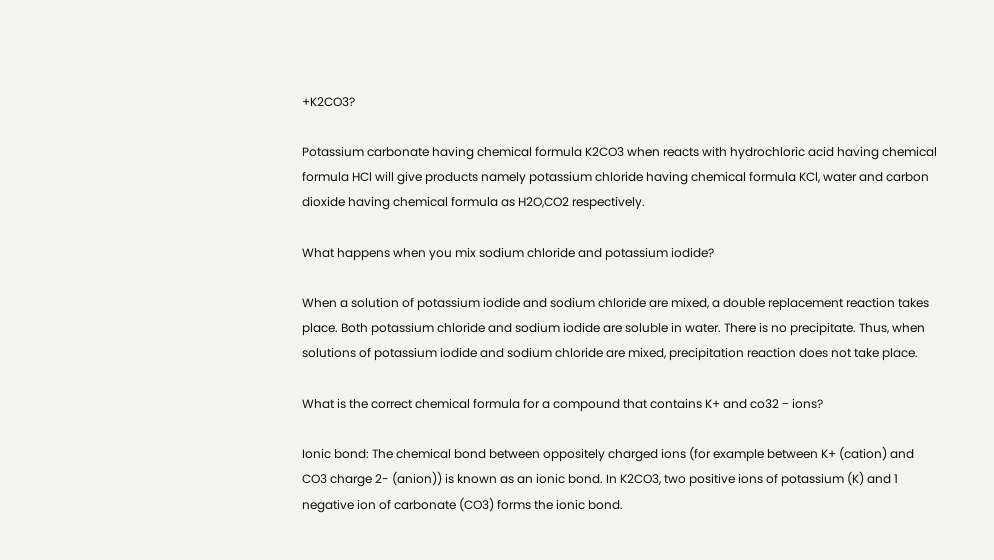+K2CO3?

Potassium carbonate having chemical formula K2CO3 when reacts with hydrochloric acid having chemical formula HCl will give products namely potassium chloride having chemical formula KCl, water and carbon dioxide having chemical formula as H2O,CO2 respectively.

What happens when you mix sodium chloride and potassium iodide?

When a solution of potassium iodide and sodium chloride are mixed, a double replacement reaction takes place. Both potassium chloride and sodium iodide are soluble in water. There is no precipitate. Thus, when solutions of potassium iodide and sodium chloride are mixed, precipitation reaction does not take place.

What is the correct chemical formula for a compound that contains K+ and co32 − ions?

Ionic bond: The chemical bond between oppositely charged ions (for example between K+ (cation) and CO3 charge 2- (anion)) is known as an ionic bond. In K2CO3, two positive ions of potassium (K) and 1 negative ion of carbonate (CO3) forms the ionic bond.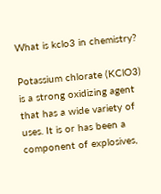What is kclo3 in chemistry?

Potassium chlorate (KClO3) is a strong oxidizing agent that has a wide variety of uses. It is or has been a component of explosives,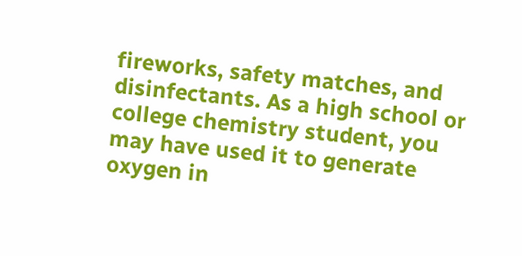fireworks, safety matches, and disinfectants. As a high school or college chemistry student, you may have used it to generate oxygen in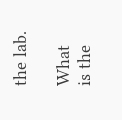the lab.

What is the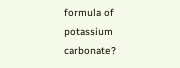formula of potassium carbonate?